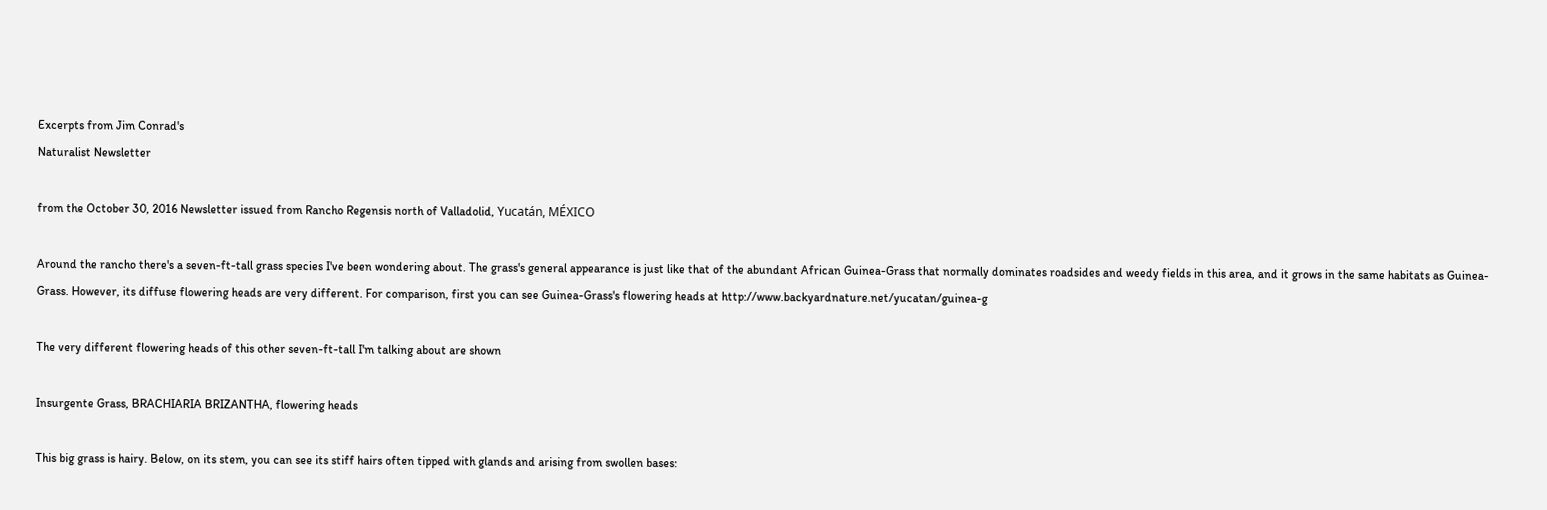Excerpts from Jim Conrad's
Naturalist Newsletter

from the October 30, 2016 Newsletter issued from Rancho Regensis north of Valladolid, Yucatán, MÉXICO

Around the rancho there's a seven-ft-tall grass species I've been wondering about. The grass's general appearance is just like that of the abundant African Guinea-Grass that normally dominates roadsides and weedy fields in this area, and it grows in the same habitats as Guinea-Grass. However, its diffuse flowering heads are very different. For comparison, first you can see Guinea-Grass's flowering heads at http://www.backyardnature.net/yucatan/guinea-g

The very different flowering heads of this other seven-ft-tall I'm talking about are shown

Insurgente Grass, BRACHIARIA BRIZANTHA, flowering heads

This big grass is hairy. Below, on its stem, you can see its stiff hairs often tipped with glands and arising from swollen bases: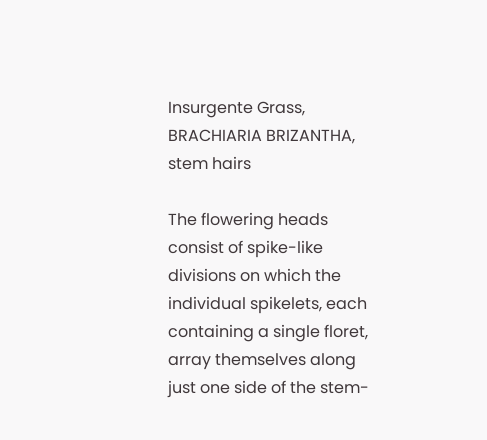Insurgente Grass, BRACHIARIA BRIZANTHA, stem hairs

The flowering heads consist of spike-like divisions on which the individual spikelets, each containing a single floret, array themselves along just one side of the stem-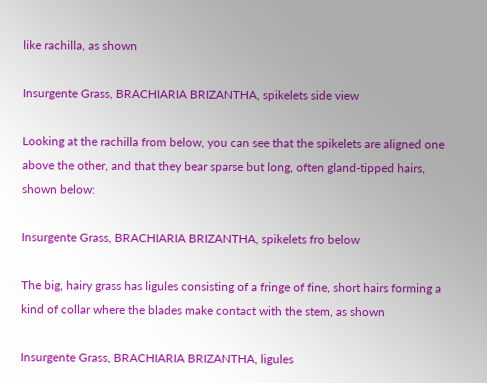like rachilla, as shown

Insurgente Grass, BRACHIARIA BRIZANTHA, spikelets side view

Looking at the rachilla from below, you can see that the spikelets are aligned one above the other, and that they bear sparse but long, often gland-tipped hairs, shown below:

Insurgente Grass, BRACHIARIA BRIZANTHA, spikelets fro below

The big, hairy grass has ligules consisting of a fringe of fine, short hairs forming a kind of collar where the blades make contact with the stem, as shown

Insurgente Grass, BRACHIARIA BRIZANTHA, ligules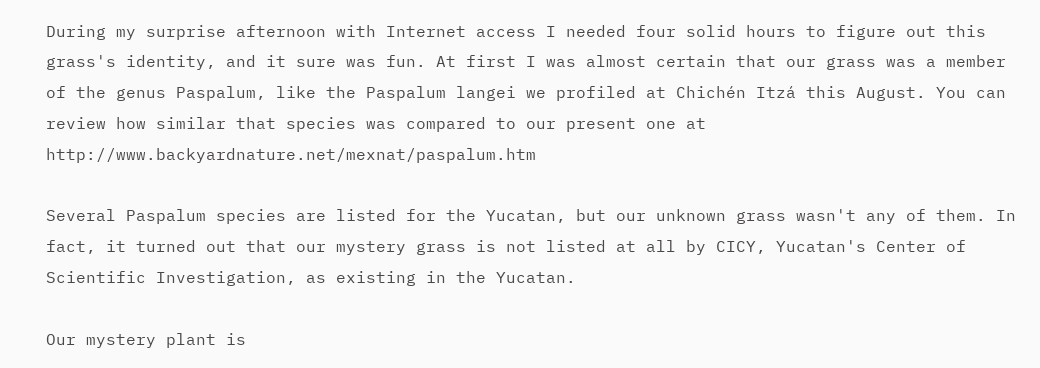During my surprise afternoon with Internet access I needed four solid hours to figure out this grass's identity, and it sure was fun. At first I was almost certain that our grass was a member of the genus Paspalum, like the Paspalum langei we profiled at Chichén Itzá this August. You can review how similar that species was compared to our present one at http://www.backyardnature.net/mexnat/paspalum.htm

Several Paspalum species are listed for the Yucatan, but our unknown grass wasn't any of them. In fact, it turned out that our mystery grass is not listed at all by CICY, Yucatan's Center of Scientific Investigation, as existing in the Yucatan.

Our mystery plant is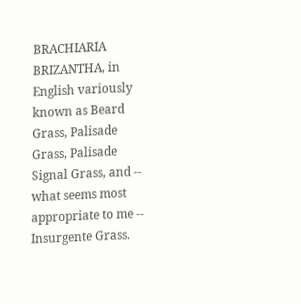BRACHIARIA BRIZANTHA, in English variously known as Beard Grass, Palisade Grass, Palisade Signal Grass, and -- what seems most appropriate to me -- Insurgente Grass.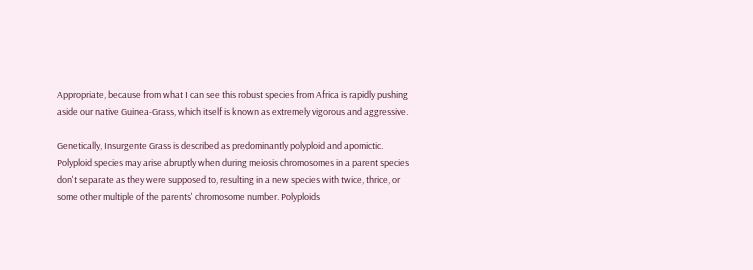Appropriate, because from what I can see this robust species from Africa is rapidly pushing aside our native Guinea-Grass, which itself is known as extremely vigorous and aggressive.

Genetically, Insurgente Grass is described as predominantly polyploid and apomictic. Polyploid species may arise abruptly when during meiosis chromosomes in a parent species don't separate as they were supposed to, resulting in a new species with twice, thrice, or some other multiple of the parents' chromosome number. Polyploids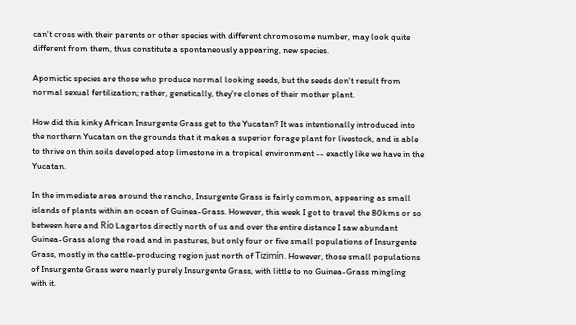can't cross with their parents or other species with different chromosome number, may look quite different from them, thus constitute a spontaneously appearing, new species.

Apomictic species are those who produce normal looking seeds, but the seeds don't result from normal sexual fertilization; rather, genetically, they're clones of their mother plant.

How did this kinky African Insurgente Grass get to the Yucatan? It was intentionally introduced into the northern Yucatan on the grounds that it makes a superior forage plant for livestock, and is able to thrive on thin soils developed atop limestone in a tropical environment -- exactly like we have in the Yucatan.

In the immediate area around the rancho, Insurgente Grass is fairly common, appearing as small islands of plants within an ocean of Guinea-Grass. However, this week I got to travel the 80kms or so between here and Río Lagartos directly north of us and over the entire distance I saw abundant Guinea-Grass along the road and in pastures, but only four or five small populations of Insurgente Grass, mostly in the cattle-producing region just north of Tizimín. However, those small populations of Insurgente Grass were nearly purely Insurgente Grass, with little to no Guinea-Grass mingling with it.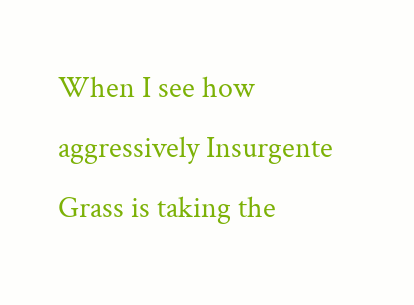When I see how aggressively Insurgente Grass is taking the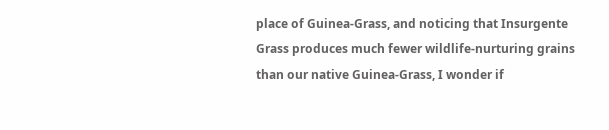place of Guinea-Grass, and noticing that Insurgente Grass produces much fewer wildlife-nurturing grains than our native Guinea-Grass, I wonder if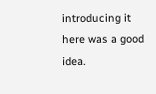introducing it here was a good idea.